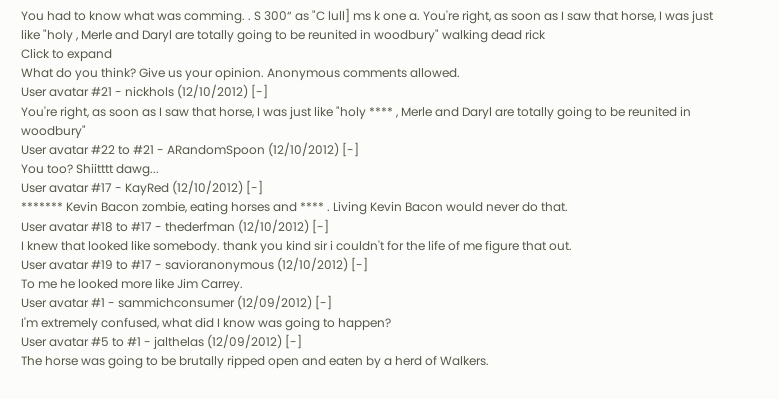You had to know what was comming. . S 300“ as "C lull] ms k one a. You're right, as soon as I saw that horse, I was just like "holy , Merle and Daryl are totally going to be reunited in woodbury" walking dead rick
Click to expand
What do you think? Give us your opinion. Anonymous comments allowed.
User avatar #21 - nickhols (12/10/2012) [-]
You're right, as soon as I saw that horse, I was just like "holy **** , Merle and Daryl are totally going to be reunited in woodbury"
User avatar #22 to #21 - ARandomSpoon (12/10/2012) [-]
You too? Shiitttt dawg...
User avatar #17 - KayRed (12/10/2012) [-]
******* Kevin Bacon zombie, eating horses and **** . Living Kevin Bacon would never do that.
User avatar #18 to #17 - thederfman (12/10/2012) [-]
I knew that looked like somebody. thank you kind sir i couldn't for the life of me figure that out.
User avatar #19 to #17 - savioranonymous (12/10/2012) [-]
To me he looked more like Jim Carrey.
User avatar #1 - sammichconsumer (12/09/2012) [-]
I'm extremely confused, what did I know was going to happen?
User avatar #5 to #1 - jalthelas (12/09/2012) [-]
The horse was going to be brutally ripped open and eaten by a herd of Walkers.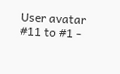User avatar #11 to #1 -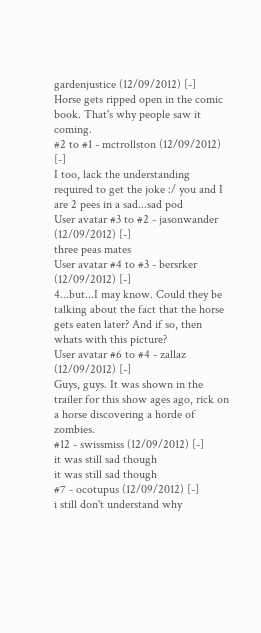gardenjustice (12/09/2012) [-]
Horse gets ripped open in the comic book. That's why people saw it coming.
#2 to #1 - mctrollston (12/09/2012) [-]
I too, lack the understanding required to get the joke :/ you and I are 2 pees in a sad...sad pod
User avatar #3 to #2 - jasonwander (12/09/2012) [-]
three peas mates
User avatar #4 to #3 - bersrker (12/09/2012) [-]
4...but...I may know. Could they be talking about the fact that the horse gets eaten later? And if so, then whats with this picture?
User avatar #6 to #4 - zallaz (12/09/2012) [-]
Guys, guys. It was shown in the trailer for this show ages ago, rick on a horse discovering a horde of zombies.
#12 - swissmiss (12/09/2012) [-]
it was still sad though
it was still sad though
#7 - ocotupus (12/09/2012) [-]
i still don't understand why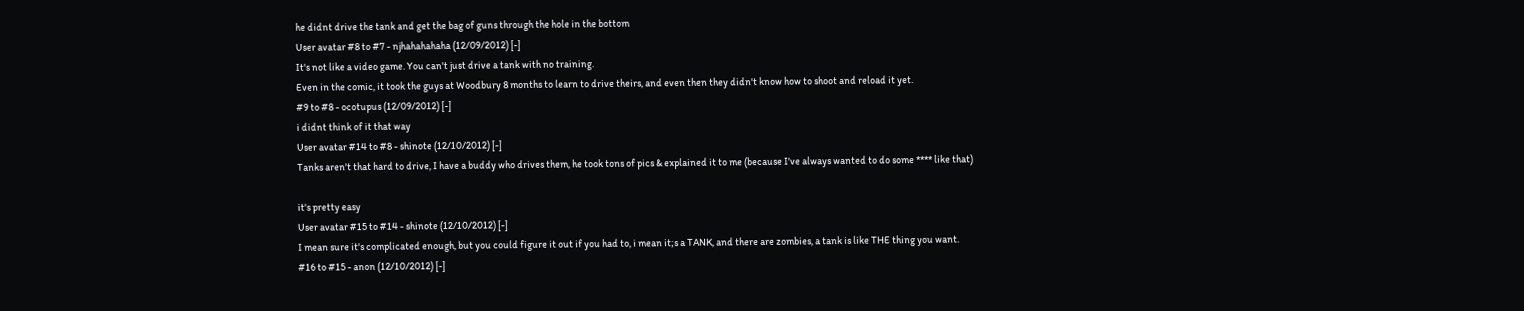he didnt drive the tank and get the bag of guns through the hole in the bottom
User avatar #8 to #7 - njhahahahaha (12/09/2012) [-]
It's not like a video game. You can't just drive a tank with no training.
Even in the comic, it took the guys at Woodbury 8 months to learn to drive theirs, and even then they didn't know how to shoot and reload it yet.
#9 to #8 - ocotupus (12/09/2012) [-]
i didnt think of it that way
User avatar #14 to #8 - shinote (12/10/2012) [-]
Tanks aren't that hard to drive, I have a buddy who drives them, he took tons of pics & explained it to me (because I've always wanted to do some **** like that)

it's pretty easy
User avatar #15 to #14 - shinote (12/10/2012) [-]
I mean sure it's complicated enough, but you could figure it out if you had to, i mean it;s a TANK, and there are zombies, a tank is like THE thing you want.
#16 to #15 - anon (12/10/2012) [-]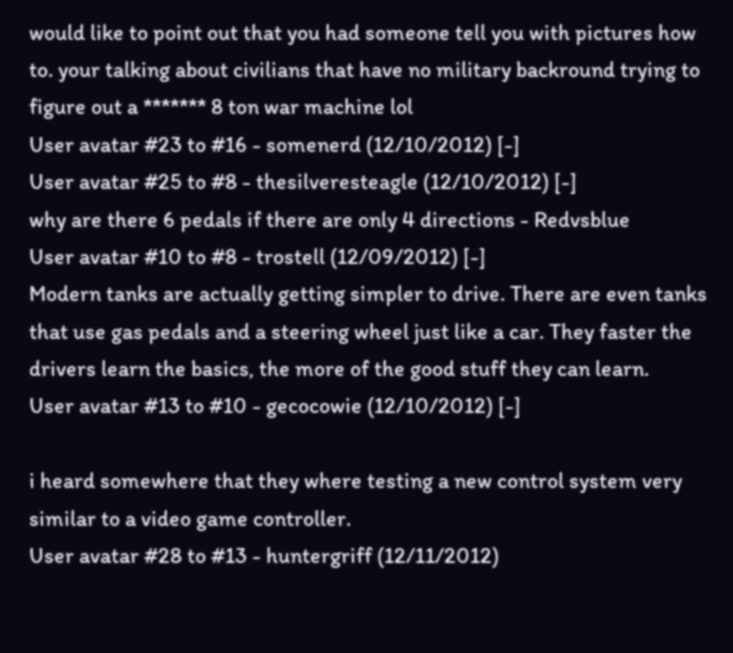would like to point out that you had someone tell you with pictures how to. your talking about civilians that have no military backround trying to figure out a ******* 8 ton war machine lol
User avatar #23 to #16 - somenerd (12/10/2012) [-]
User avatar #25 to #8 - thesilveresteagle (12/10/2012) [-]
why are there 6 pedals if there are only 4 directions - Redvsblue
User avatar #10 to #8 - trostell (12/09/2012) [-]
Modern tanks are actually getting simpler to drive. There are even tanks that use gas pedals and a steering wheel just like a car. They faster the drivers learn the basics, the more of the good stuff they can learn.
User avatar #13 to #10 - gecocowie (12/10/2012) [-]

i heard somewhere that they where testing a new control system very similar to a video game controller.
User avatar #28 to #13 - huntergriff (12/11/2012)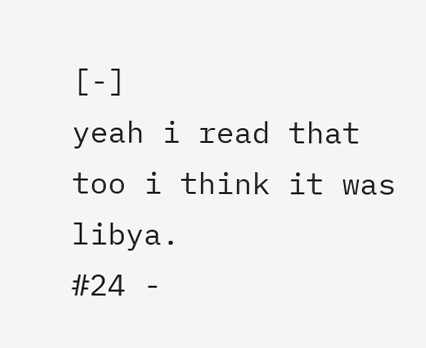[-]
yeah i read that too i think it was libya.
#24 -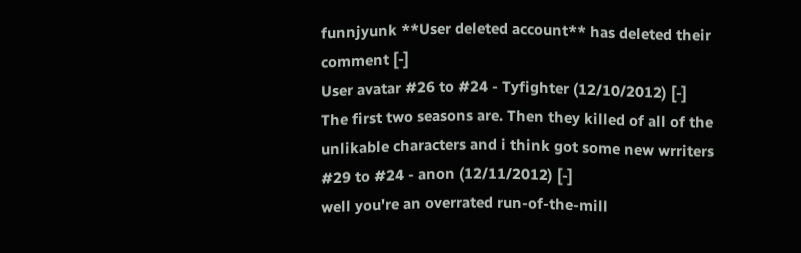funnjyunk **User deleted account** has deleted their comment [-]
User avatar #26 to #24 - Tyfighter (12/10/2012) [-]
The first two seasons are. Then they killed of all of the unlikable characters and i think got some new wrriters
#29 to #24 - anon (12/11/2012) [-]
well you're an overrated run-of-the-mill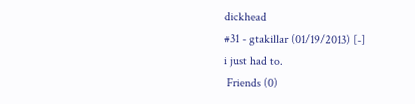dickhead
#31 - gtakillar (01/19/2013) [-]
i just had to.
 Friends (0)